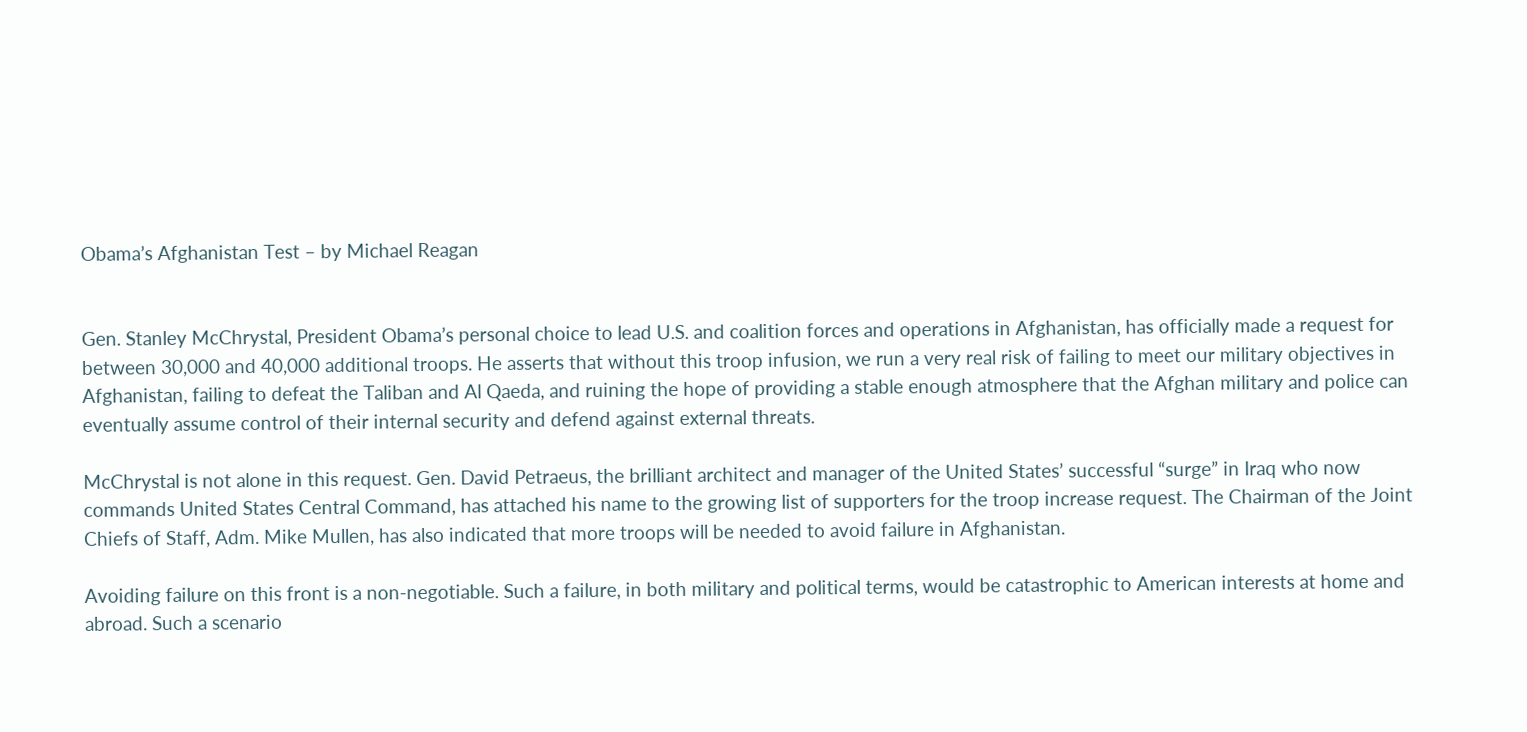Obama’s Afghanistan Test – by Michael Reagan


Gen. Stanley McChrystal, President Obama’s personal choice to lead U.S. and coalition forces and operations in Afghanistan, has officially made a request for between 30,000 and 40,000 additional troops. He asserts that without this troop infusion, we run a very real risk of failing to meet our military objectives in Afghanistan, failing to defeat the Taliban and Al Qaeda, and ruining the hope of providing a stable enough atmosphere that the Afghan military and police can eventually assume control of their internal security and defend against external threats.

McChrystal is not alone in this request. Gen. David Petraeus, the brilliant architect and manager of the United States’ successful “surge” in Iraq who now commands United States Central Command, has attached his name to the growing list of supporters for the troop increase request. The Chairman of the Joint Chiefs of Staff, Adm. Mike Mullen, has also indicated that more troops will be needed to avoid failure in Afghanistan.

Avoiding failure on this front is a non-negotiable. Such a failure, in both military and political terms, would be catastrophic to American interests at home and abroad. Such a scenario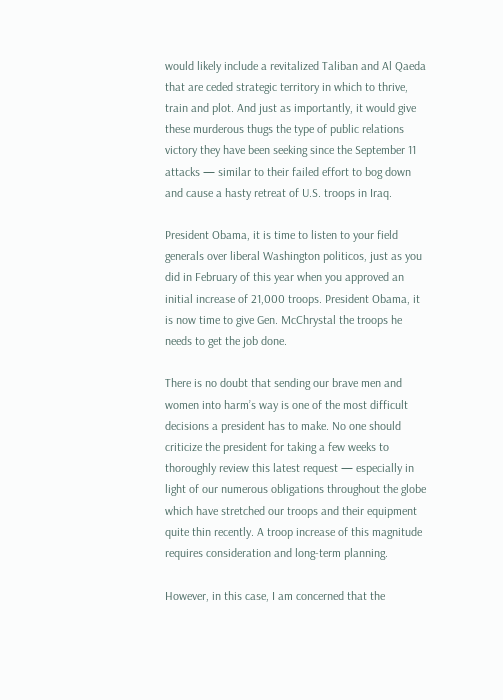would likely include a revitalized Taliban and Al Qaeda that are ceded strategic territory in which to thrive, train and plot. And just as importantly, it would give these murderous thugs the type of public relations victory they have been seeking since the September 11 attacks — similar to their failed effort to bog down and cause a hasty retreat of U.S. troops in Iraq.

President Obama, it is time to listen to your field generals over liberal Washington politicos, just as you did in February of this year when you approved an initial increase of 21,000 troops. President Obama, it is now time to give Gen. McChrystal the troops he needs to get the job done.

There is no doubt that sending our brave men and women into harm’s way is one of the most difficult decisions a president has to make. No one should criticize the president for taking a few weeks to thoroughly review this latest request — especially in light of our numerous obligations throughout the globe which have stretched our troops and their equipment quite thin recently. A troop increase of this magnitude requires consideration and long-term planning.

However, in this case, I am concerned that the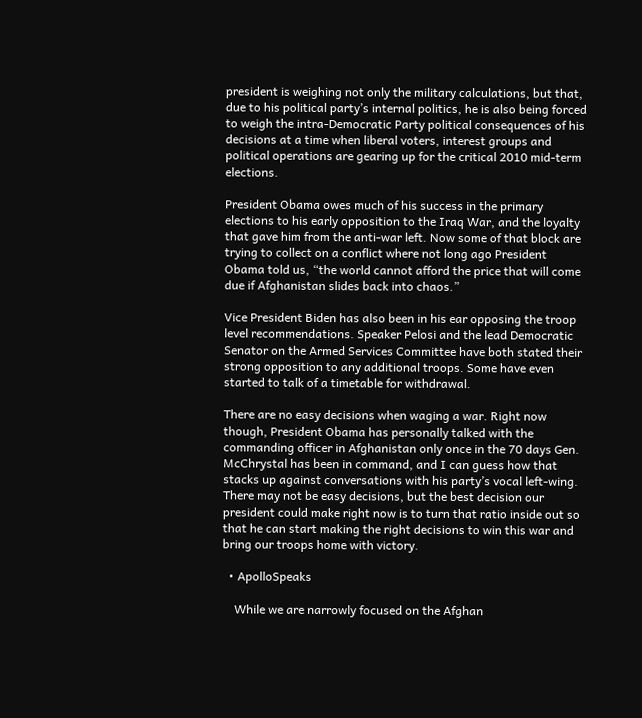president is weighing not only the military calculations, but that, due to his political party’s internal politics, he is also being forced to weigh the intra-Democratic Party political consequences of his decisions at a time when liberal voters, interest groups and political operations are gearing up for the critical 2010 mid-term elections.

President Obama owes much of his success in the primary elections to his early opposition to the Iraq War, and the loyalty that gave him from the anti-war left. Now some of that block are trying to collect on a conflict where not long ago President Obama told us, “the world cannot afford the price that will come due if Afghanistan slides back into chaos.”

Vice President Biden has also been in his ear opposing the troop level recommendations. Speaker Pelosi and the lead Democratic Senator on the Armed Services Committee have both stated their strong opposition to any additional troops. Some have even started to talk of a timetable for withdrawal.

There are no easy decisions when waging a war. Right now though, President Obama has personally talked with the commanding officer in Afghanistan only once in the 70 days Gen. McChrystal has been in command, and I can guess how that stacks up against conversations with his party’s vocal left-wing. There may not be easy decisions, but the best decision our president could make right now is to turn that ratio inside out so that he can start making the right decisions to win this war and bring our troops home with victory.

  • ApolloSpeaks

    While we are narrowly focused on the Afghan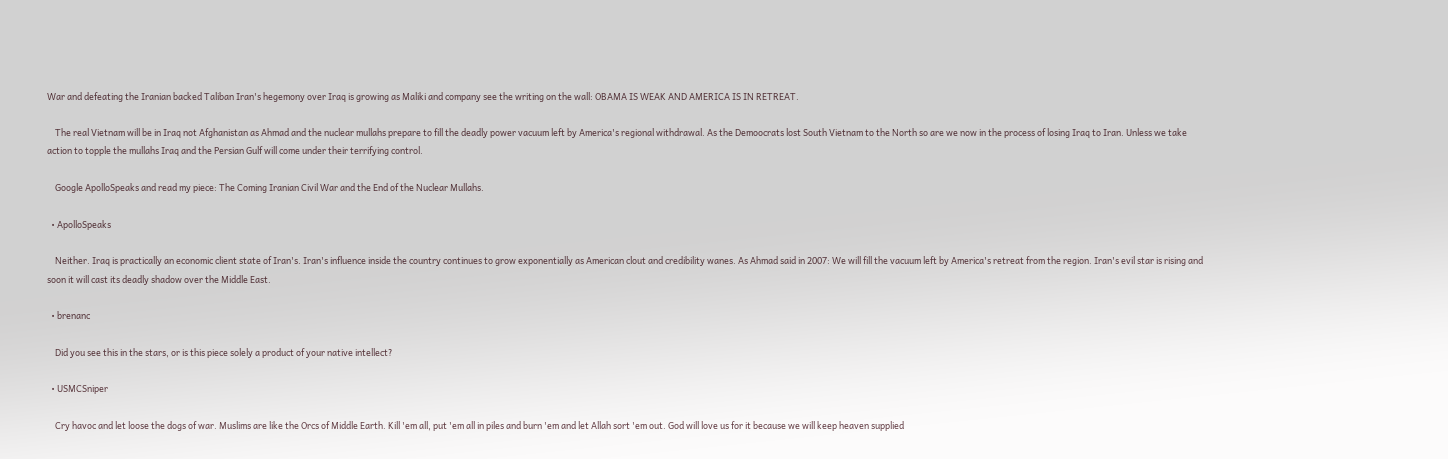War and defeating the Iranian backed Taliban Iran's hegemony over Iraq is growing as Maliki and company see the writing on the wall: OBAMA IS WEAK AND AMERICA IS IN RETREAT.

    The real Vietnam will be in Iraq not Afghanistan as Ahmad and the nuclear mullahs prepare to fill the deadly power vacuum left by America's regional withdrawal. As the Demoocrats lost South Vietnam to the North so are we now in the process of losing Iraq to Iran. Unless we take action to topple the mullahs Iraq and the Persian Gulf will come under their terrifying control.

    Google ApolloSpeaks and read my piece: The Coming Iranian Civil War and the End of the Nuclear Mullahs.

  • ApolloSpeaks

    Neither. Iraq is practically an economic client state of Iran's. Iran's influence inside the country continues to grow exponentially as American clout and credibility wanes. As Ahmad said in 2007: We will fill the vacuum left by America's retreat from the region. Iran's evil star is rising and soon it will cast its deadly shadow over the Middle East.

  • brenanc

    Did you see this in the stars, or is this piece solely a product of your native intellect?

  • USMCSniper

    Cry havoc and let loose the dogs of war. Muslims are like the Orcs of Middle Earth. Kill 'em all, put 'em all in piles and burn 'em and let Allah sort 'em out. God will love us for it because we will keep heaven supplied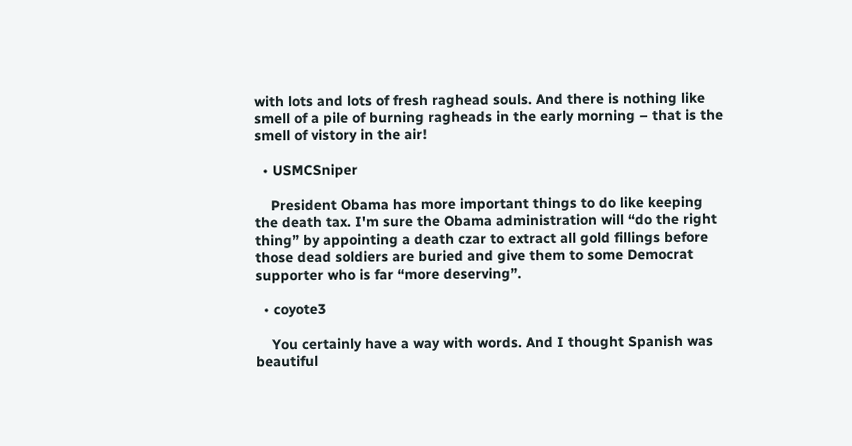with lots and lots of fresh raghead souls. And there is nothing like smell of a pile of burning ragheads in the early morning – that is the smell of vistory in the air!

  • USMCSniper

    President Obama has more important things to do like keeping the death tax. I'm sure the Obama administration will “do the right thing” by appointing a death czar to extract all gold fillings before those dead soldiers are buried and give them to some Democrat supporter who is far “more deserving”.

  • coyote3

    You certainly have a way with words. And I thought Spanish was beautiful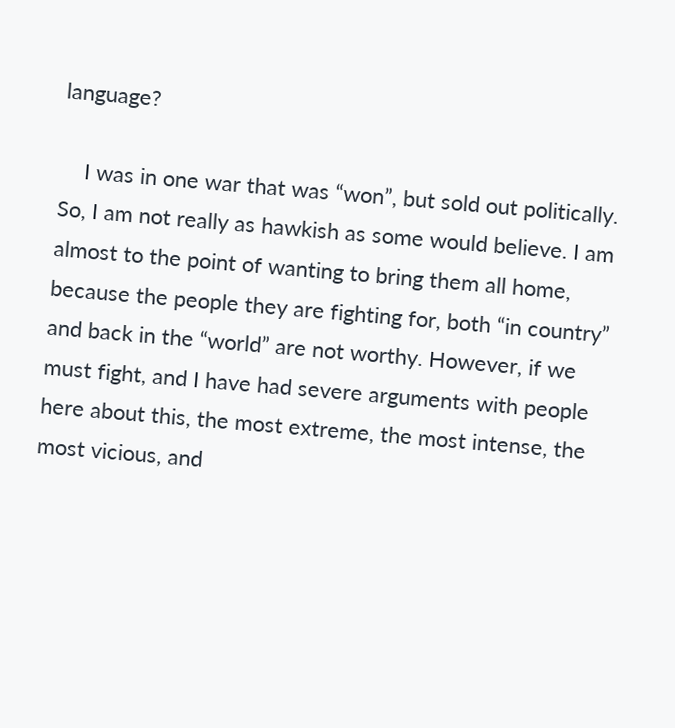language?

    I was in one war that was “won”, but sold out politically. So, I am not really as hawkish as some would believe. I am almost to the point of wanting to bring them all home, because the people they are fighting for, both “in country” and back in the “world” are not worthy. However, if we must fight, and I have had severe arguments with people here about this, the most extreme, the most intense, the most vicious, and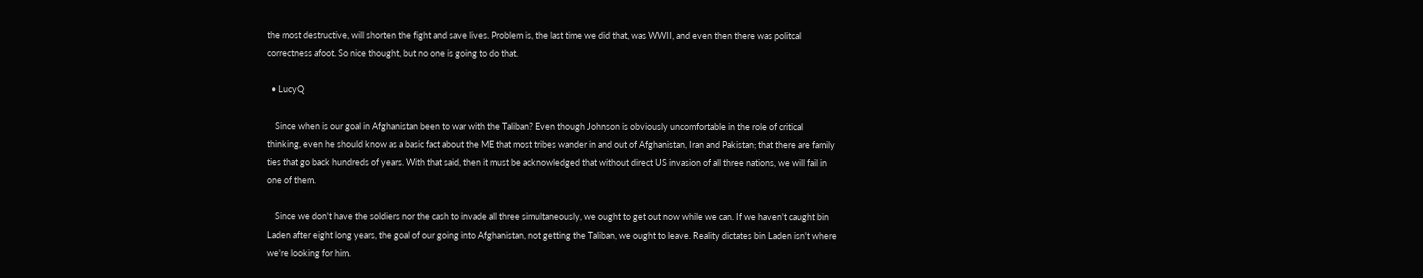the most destructive, will shorten the fight and save lives. Problem is, the last time we did that, was WWII, and even then there was politcal correctness afoot. So nice thought, but no one is going to do that.

  • LucyQ

    Since when is our goal in Afghanistan been to war with the Taliban? Even though Johnson is obviously uncomfortable in the role of critical thinking, even he should know as a basic fact about the ME that most tribes wander in and out of Afghanistan, Iran and Pakistan; that there are family ties that go back hundreds of years. With that said, then it must be acknowledged that without direct US invasion of all three nations, we will fail in one of them.

    Since we don't have the soldiers nor the cash to invade all three simultaneously, we ought to get out now while we can. If we haven't caught bin Laden after eight long years, the goal of our going into Afghanistan, not getting the Taliban, we ought to leave. Reality dictates bin Laden isn't where we're looking for him.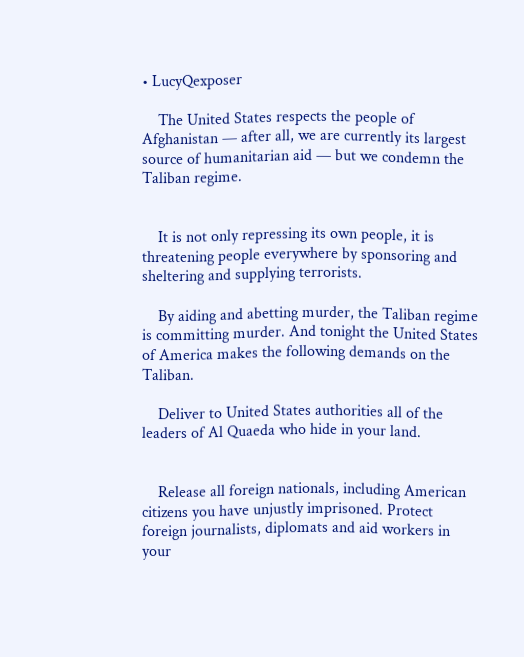• LucyQexposer

    The United States respects the people of Afghanistan — after all, we are currently its largest source of humanitarian aid — but we condemn the Taliban regime.


    It is not only repressing its own people, it is threatening people everywhere by sponsoring and sheltering and supplying terrorists.

    By aiding and abetting murder, the Taliban regime is committing murder. And tonight the United States of America makes the following demands on the Taliban.

    Deliver to United States authorities all of the leaders of Al Quaeda who hide in your land.


    Release all foreign nationals, including American citizens you have unjustly imprisoned. Protect foreign journalists, diplomats and aid workers in your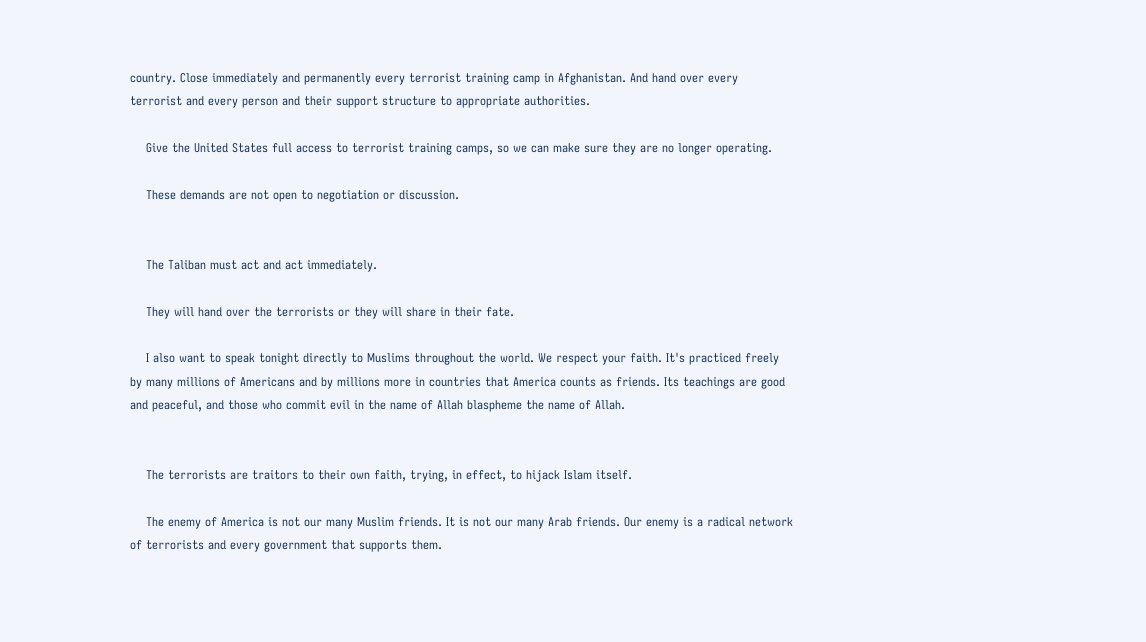country. Close immediately and permanently every terrorist training camp in Afghanistan. And hand over every terrorist and every person and their support structure to appropriate authorities.

    Give the United States full access to terrorist training camps, so we can make sure they are no longer operating.

    These demands are not open to negotiation or discussion.


    The Taliban must act and act immediately.

    They will hand over the terrorists or they will share in their fate.

    I also want to speak tonight directly to Muslims throughout the world. We respect your faith. It's practiced freely by many millions of Americans and by millions more in countries that America counts as friends. Its teachings are good and peaceful, and those who commit evil in the name of Allah blaspheme the name of Allah.


    The terrorists are traitors to their own faith, trying, in effect, to hijack Islam itself.

    The enemy of America is not our many Muslim friends. It is not our many Arab friends. Our enemy is a radical network of terrorists and every government that supports them.